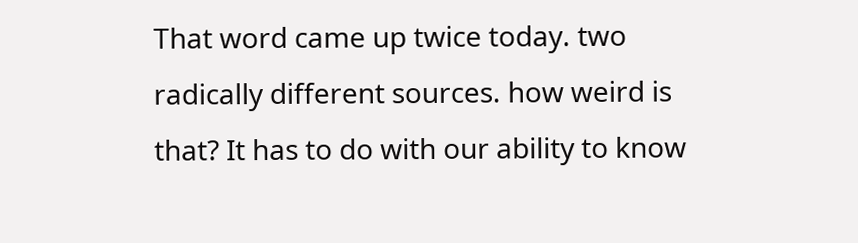That word came up twice today. two radically different sources. how weird is that? It has to do with our ability to know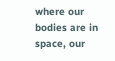where our bodies are in space, our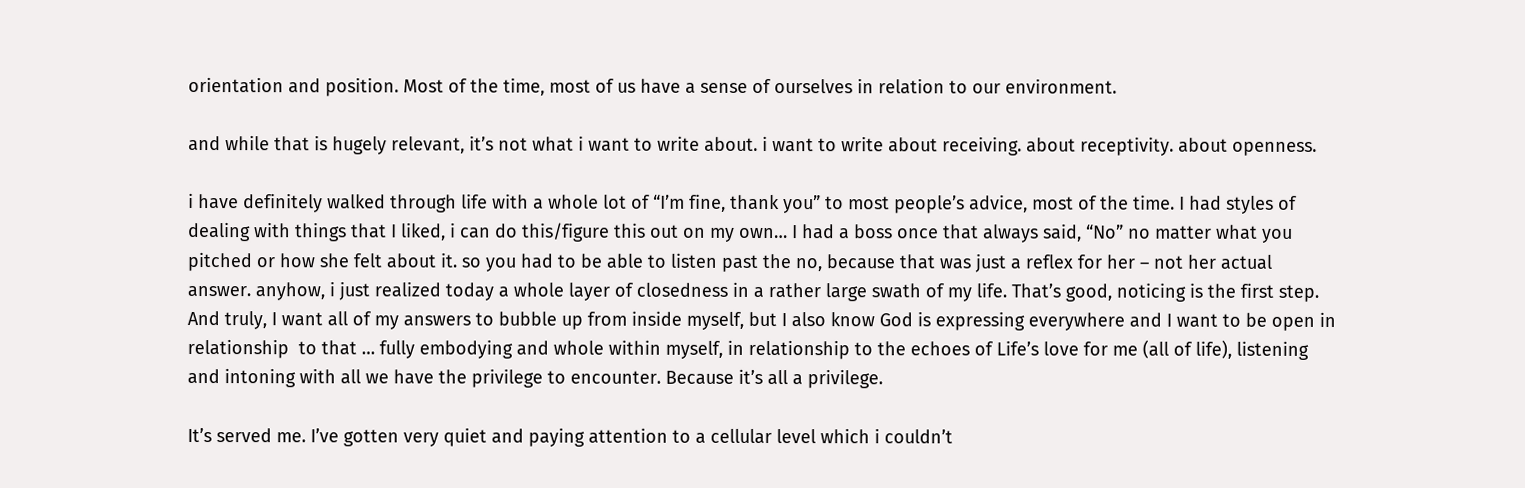orientation and position. Most of the time, most of us have a sense of ourselves in relation to our environment.

and while that is hugely relevant, it’s not what i want to write about. i want to write about receiving. about receptivity. about openness.

i have definitely walked through life with a whole lot of “I’m fine, thank you” to most people’s advice, most of the time. I had styles of dealing with things that I liked, i can do this/figure this out on my own… I had a boss once that always said, “No” no matter what you pitched or how she felt about it. so you had to be able to listen past the no, because that was just a reflex for her – not her actual answer. anyhow, i just realized today a whole layer of closedness in a rather large swath of my life. That’s good, noticing is the first step.  And truly, I want all of my answers to bubble up from inside myself, but I also know God is expressing everywhere and I want to be open in relationship  to that … fully embodying and whole within myself, in relationship to the echoes of Life’s love for me (all of life), listening and intoning with all we have the privilege to encounter. Because it’s all a privilege.

It’s served me. I’ve gotten very quiet and paying attention to a cellular level which i couldn’t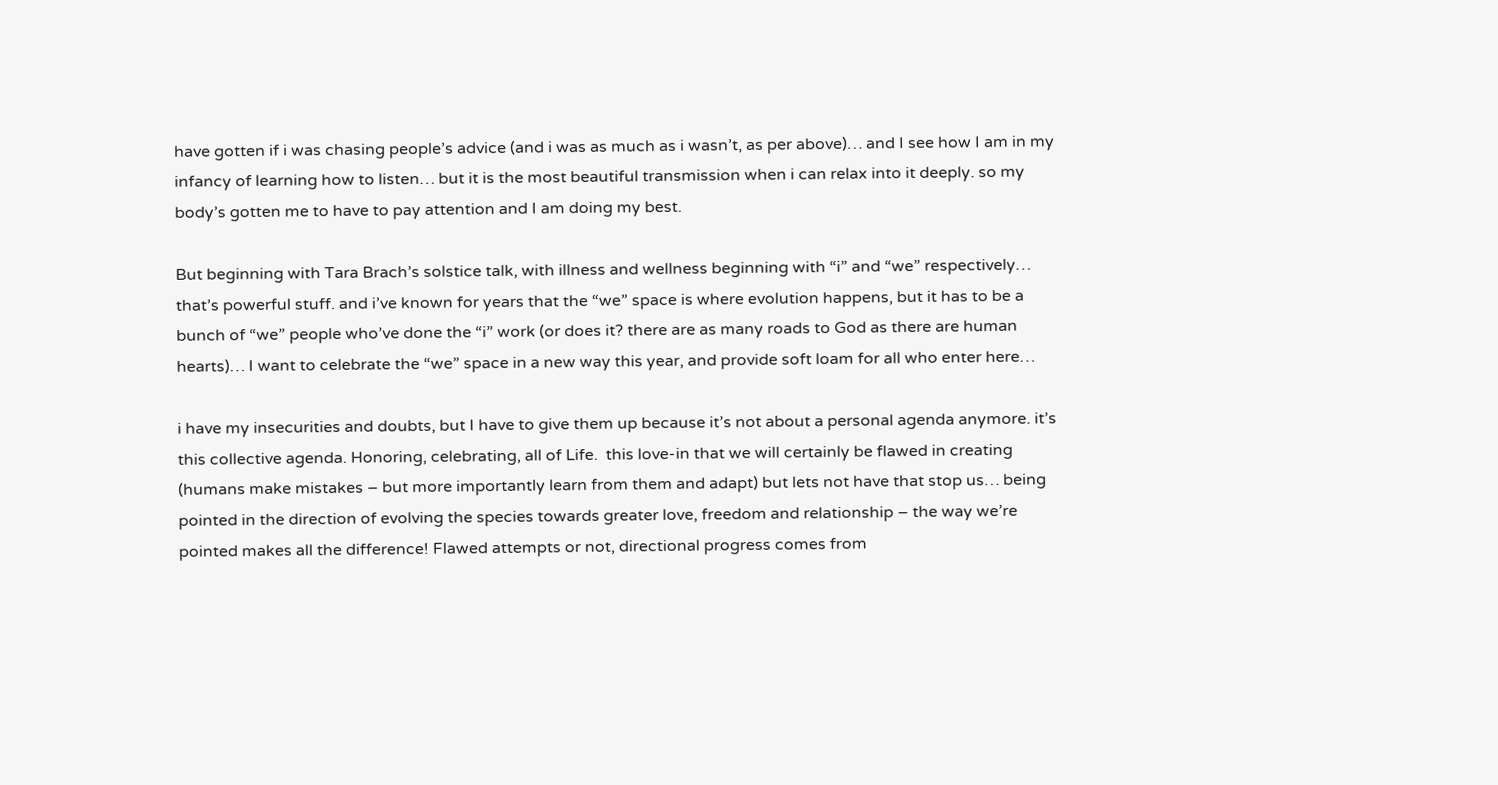have gotten if i was chasing people’s advice (and i was as much as i wasn’t, as per above)… and I see how I am in my infancy of learning how to listen… but it is the most beautiful transmission when i can relax into it deeply. so my body’s gotten me to have to pay attention and I am doing my best.

But beginning with Tara Brach’s solstice talk, with illness and wellness beginning with “i” and “we” respectively… that’s powerful stuff. and i’ve known for years that the “we” space is where evolution happens, but it has to be a bunch of “we” people who’ve done the “i” work (or does it? there are as many roads to God as there are human hearts)… I want to celebrate the “we” space in a new way this year, and provide soft loam for all who enter here…

i have my insecurities and doubts, but I have to give them up because it’s not about a personal agenda anymore. it’s this collective agenda. Honoring, celebrating, all of Life.  this love-in that we will certainly be flawed in creating (humans make mistakes – but more importantly learn from them and adapt) but lets not have that stop us… being pointed in the direction of evolving the species towards greater love, freedom and relationship – the way we’re pointed makes all the difference! Flawed attempts or not, directional progress comes from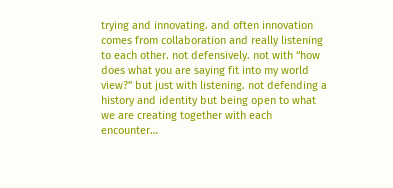trying and innovating. and often innovation comes from collaboration and really listening to each other. not defensively. not with “how does what you are saying fit into my world view?” but just with listening. not defending a history and identity but being open to what we are creating together with each encounter…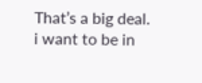That’s a big deal. i want to be in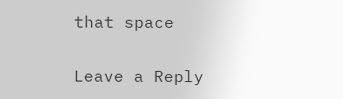that space

Leave a Reply